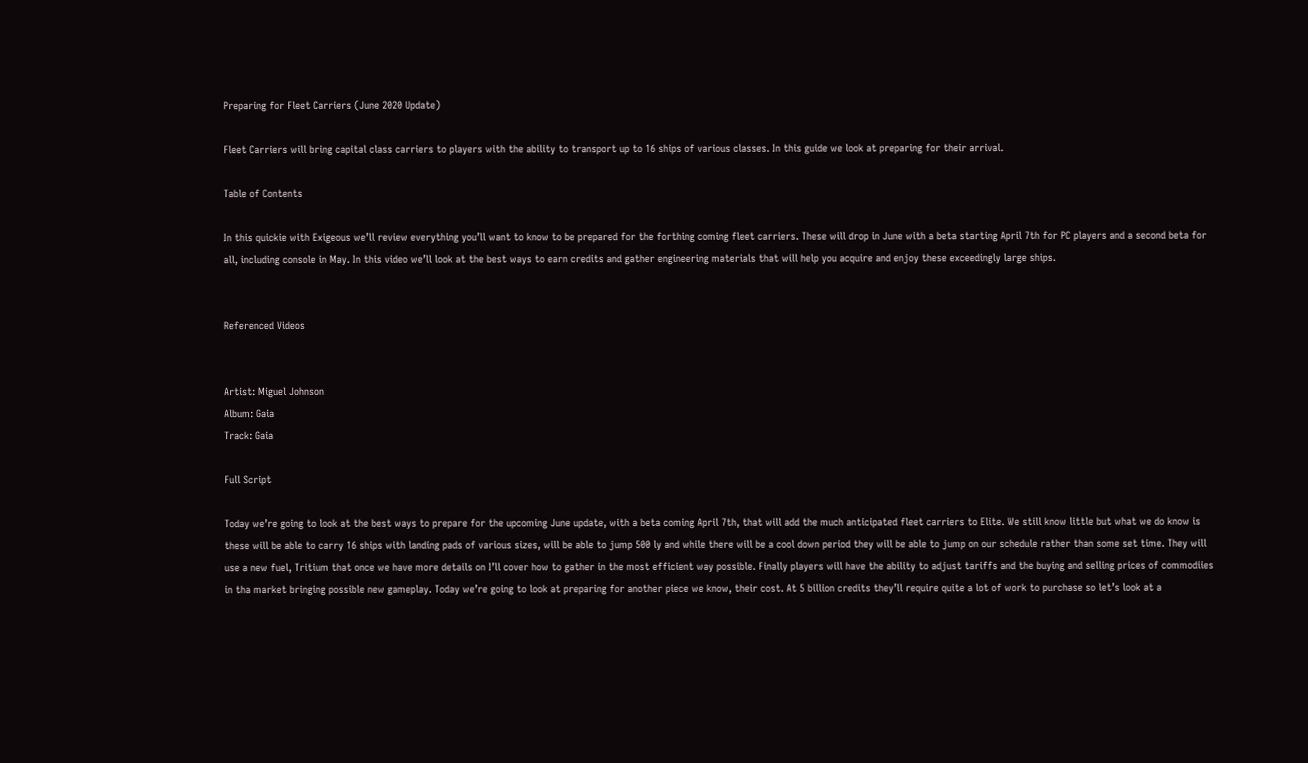Preparing for Fleet Carriers (June 2020 Update)

Fleet Carriers will bring capital class carriers to players with the ability to transport up to 16 ships of various classes. In this guide we look at preparing for their arrival.

Table of Contents

In this quickie with Exigeous we’ll review everything you’ll want to know to be prepared for the forthing coming fleet carriers. These will drop in June with a beta starting April 7th for PC players and a second beta for all, including console in May. In this video we’ll look at the best ways to earn credits and gather engineering materials that will help you acquire and enjoy these exceedingly large ships.


Referenced Videos


Artist: Miguel Johnson
Album: Gaia
Track: Gaia

Full Script

Today we’re going to look at the best ways to prepare for the upcoming June update, with a beta coming April 7th, that will add the much anticipated fleet carriers to Elite. We still know little but what we do know is these will be able to carry 16 ships with landing pads of various sizes, will be able to jump 500 ly and while there will be a cool down period they will be able to jump on our schedule rather than some set time. They will use a new fuel, Tritium that once we have more details on I’ll cover how to gather in the most efficient way possible. Finally players will have the ability to adjust tariffs and the buying and selling prices of commodiies in tha market bringing possible new gameplay. Today we’re going to look at preparing for another piece we know, their cost. At 5 billion credits they’ll require quite a lot of work to purchase so let’s look at a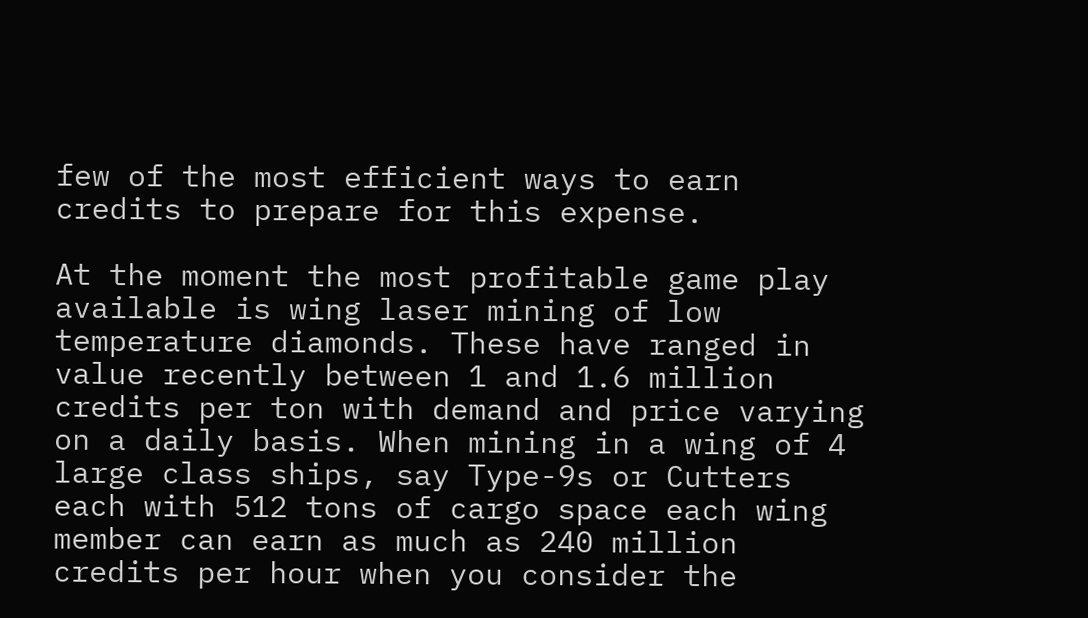few of the most efficient ways to earn credits to prepare for this expense.

At the moment the most profitable game play available is wing laser mining of low temperature diamonds. These have ranged in value recently between 1 and 1.6 million credits per ton with demand and price varying on a daily basis. When mining in a wing of 4 large class ships, say Type-9s or Cutters each with 512 tons of cargo space each wing member can earn as much as 240 million credits per hour when you consider the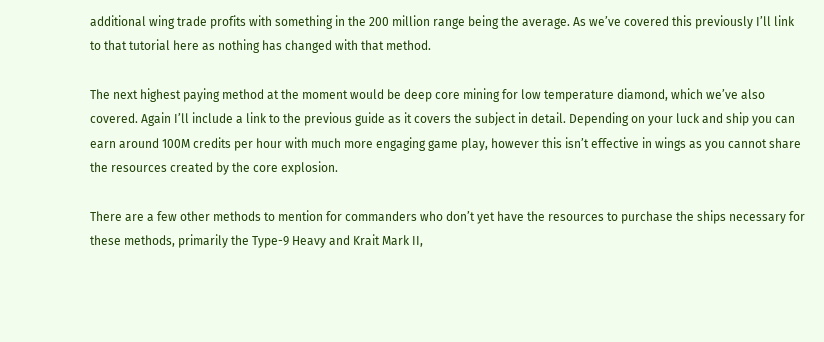additional wing trade profits with something in the 200 million range being the average. As we’ve covered this previously I’ll link to that tutorial here as nothing has changed with that method.

The next highest paying method at the moment would be deep core mining for low temperature diamond, which we’ve also covered. Again I’ll include a link to the previous guide as it covers the subject in detail. Depending on your luck and ship you can earn around 100M credits per hour with much more engaging game play, however this isn’t effective in wings as you cannot share the resources created by the core explosion.

There are a few other methods to mention for commanders who don’t yet have the resources to purchase the ships necessary for these methods, primarily the Type-9 Heavy and Krait Mark II,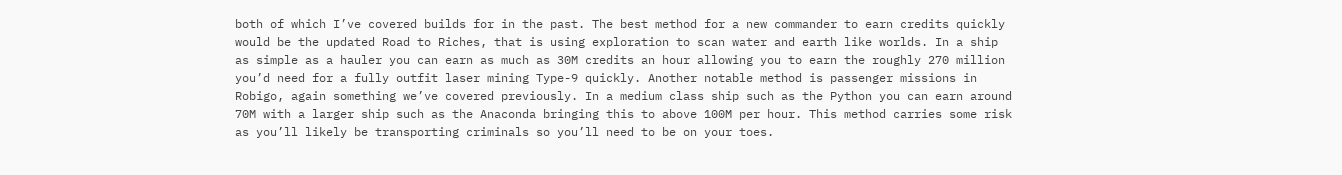both of which I’ve covered builds for in the past. The best method for a new commander to earn credits quickly would be the updated Road to Riches, that is using exploration to scan water and earth like worlds. In a ship as simple as a hauler you can earn as much as 30M credits an hour allowing you to earn the roughly 270 million you’d need for a fully outfit laser mining Type-9 quickly. Another notable method is passenger missions in Robigo, again something we’ve covered previously. In a medium class ship such as the Python you can earn around 70M with a larger ship such as the Anaconda bringing this to above 100M per hour. This method carries some risk as you’ll likely be transporting criminals so you’ll need to be on your toes.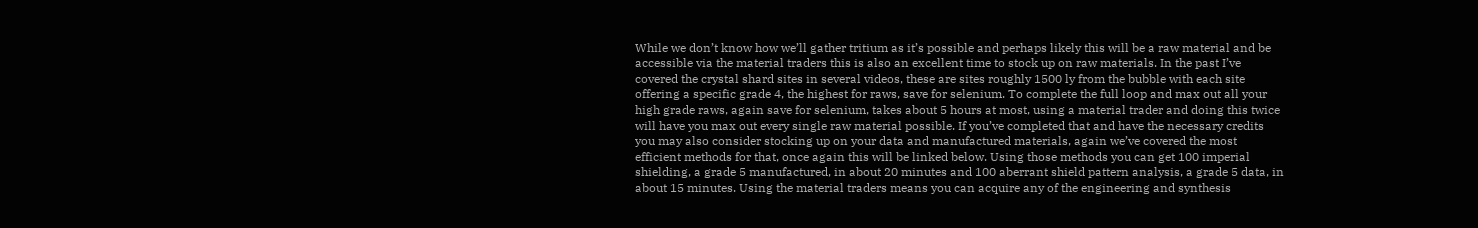While we don’t know how we’ll gather tritium as it’s possible and perhaps likely this will be a raw material and be accessible via the material traders this is also an excellent time to stock up on raw materials. In the past I’ve covered the crystal shard sites in several videos, these are sites roughly 1500 ly from the bubble with each site offering a specific grade 4, the highest for raws, save for selenium. To complete the full loop and max out all your high grade raws, again save for selenium, takes about 5 hours at most, using a material trader and doing this twice will have you max out every single raw material possible. If you’ve completed that and have the necessary credits you may also consider stocking up on your data and manufactured materials, again we’ve covered the most efficient methods for that, once again this will be linked below. Using those methods you can get 100 imperial shielding, a grade 5 manufactured, in about 20 minutes and 100 aberrant shield pattern analysis, a grade 5 data, in about 15 minutes. Using the material traders means you can acquire any of the engineering and synthesis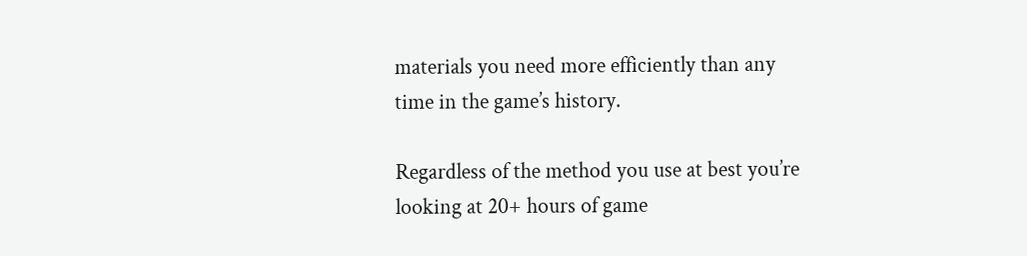materials you need more efficiently than any time in the game’s history.

Regardless of the method you use at best you’re looking at 20+ hours of game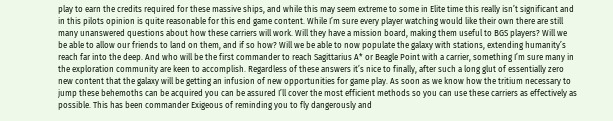play to earn the credits required for these massive ships, and while this may seem extreme to some in Elite time this really isn’t significant and in this pilots opinion is quite reasonable for this end game content. While I’m sure every player watching would like their own there are still many unanswered questions about how these carriers will work. Will they have a mission board, making them useful to BGS players? Will we be able to allow our friends to land on them, and if so how? Will we be able to now populate the galaxy with stations, extending humanity’s reach far into the deep. And who will be the first commander to reach Sagittarius A* or Beagle Point with a carrier, something I’m sure many in the exploration community are keen to accomplish. Regardless of these answers it’s nice to finally, after such a long glut of essentially zero new content that the galaxy will be getting an infusion of new opportunities for game play. As soon as we know how the tritium necessary to jump these behemoths can be acquired you can be assured I’ll cover the most efficient methods so you can use these carriers as effectively as possible. This has been commander Exigeous of reminding you to fly dangerously and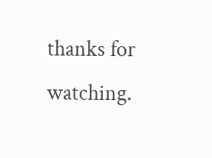thanks for watching.